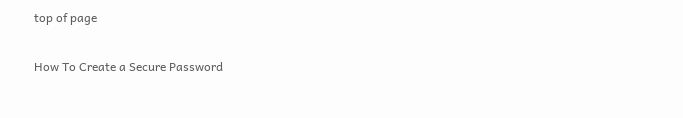top of page

How To Create a Secure Password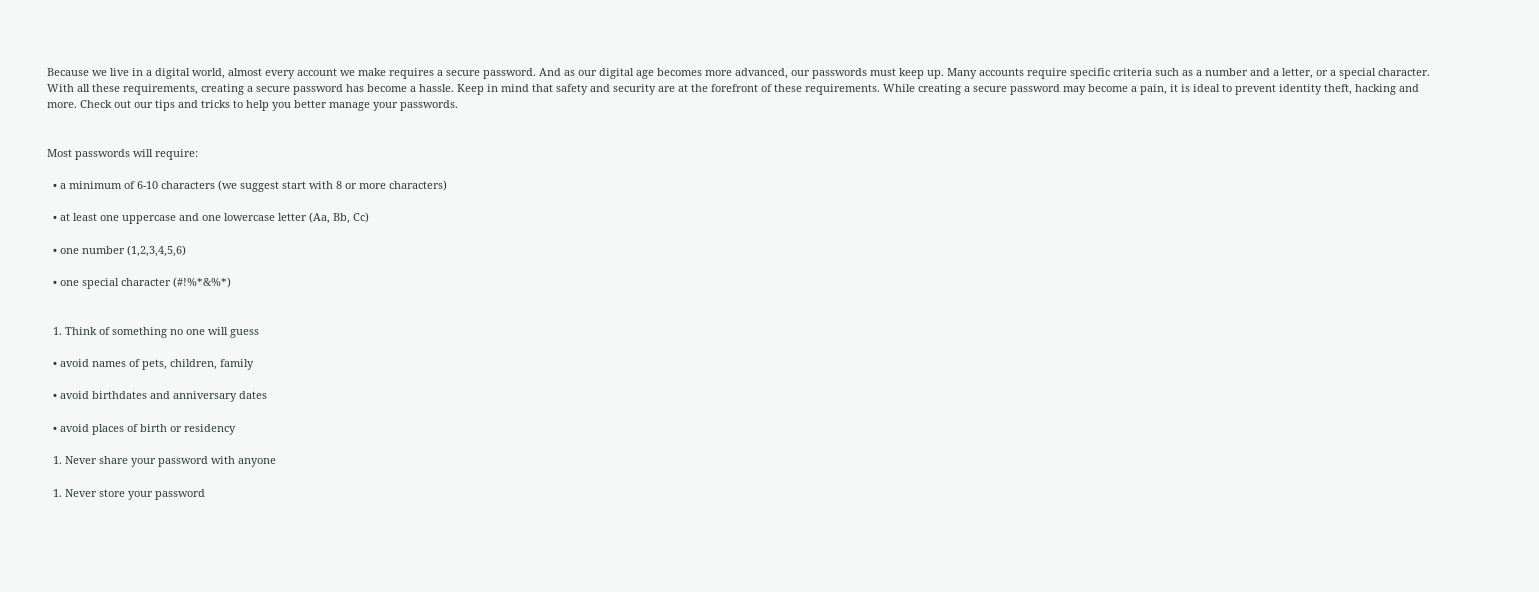Because we live in a digital world, almost every account we make requires a secure password. And as our digital age becomes more advanced, our passwords must keep up. Many accounts require specific criteria such as a number and a letter, or a special character. With all these requirements, creating a secure password has become a hassle. Keep in mind that safety and security are at the forefront of these requirements. While creating a secure password may become a pain, it is ideal to prevent identity theft, hacking and more. Check out our tips and tricks to help you better manage your passwords.


Most passwords will require:

  • a minimum of 6-10 characters (we suggest start with 8 or more characters)

  • at least one uppercase and one lowercase letter (Aa, Bb, Cc)

  • one number (1,2,3,4,5,6)

  • one special character (#!%*&%*)


  1. Think of something no one will guess

  • avoid names of pets, children, family

  • avoid birthdates and anniversary dates

  • avoid places of birth or residency

  1. Never share your password with anyone

  1. Never store your password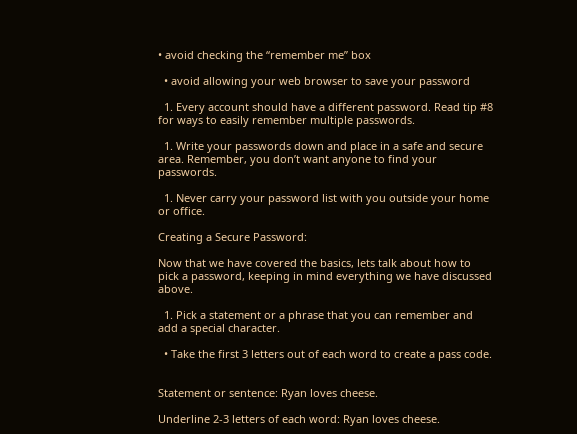• avoid checking the “remember me” box

  • avoid allowing your web browser to save your password

  1. Every account should have a different password. Read tip #8 for ways to easily remember multiple passwords.

  1. Write your passwords down and place in a safe and secure area. Remember, you don’t want anyone to find your passwords.

  1. Never carry your password list with you outside your home or office.

Creating a Secure Password:

Now that we have covered the basics, lets talk about how to pick a password, keeping in mind everything we have discussed above.

  1. Pick a statement or a phrase that you can remember and add a special character.

  • Take the first 3 letters out of each word to create a pass code.


Statement or sentence: Ryan loves cheese.

Underline 2-3 letters of each word: Ryan loves cheese.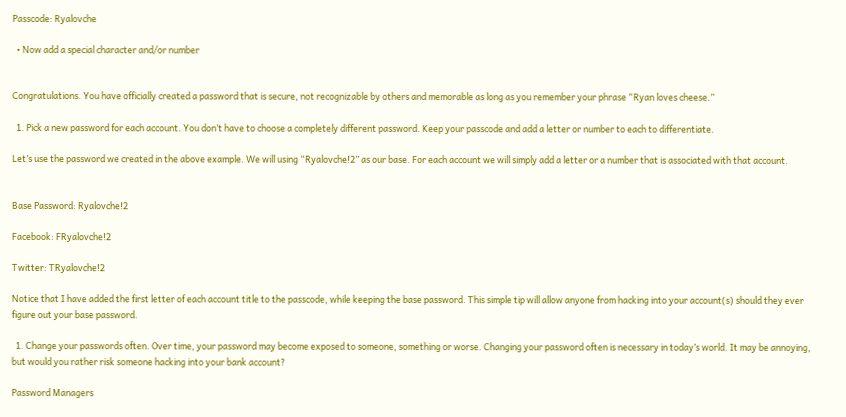Passcode: Ryalovche

  • Now add a special character and/or number


Congratulations. You have officially created a password that is secure, not recognizable by others and memorable as long as you remember your phrase “Ryan loves cheese.”

  1. Pick a new password for each account. You don’t have to choose a completely different password. Keep your passcode and add a letter or number to each to differentiate.

Let’s use the password we created in the above example. We will using “Ryalovche!2” as our base. For each account we will simply add a letter or a number that is associated with that account.


Base Password: Ryalovche!2

Facebook: FRyalovche!2

Twitter: TRyalovche!2

Notice that I have added the first letter of each account title to the passcode, while keeping the base password. This simple tip will allow anyone from hacking into your account(s) should they ever figure out your base password.

  1. Change your passwords often. Over time, your password may become exposed to someone, something or worse. Changing your password often is necessary in today’s world. It may be annoying, but would you rather risk someone hacking into your bank account?

Password Managers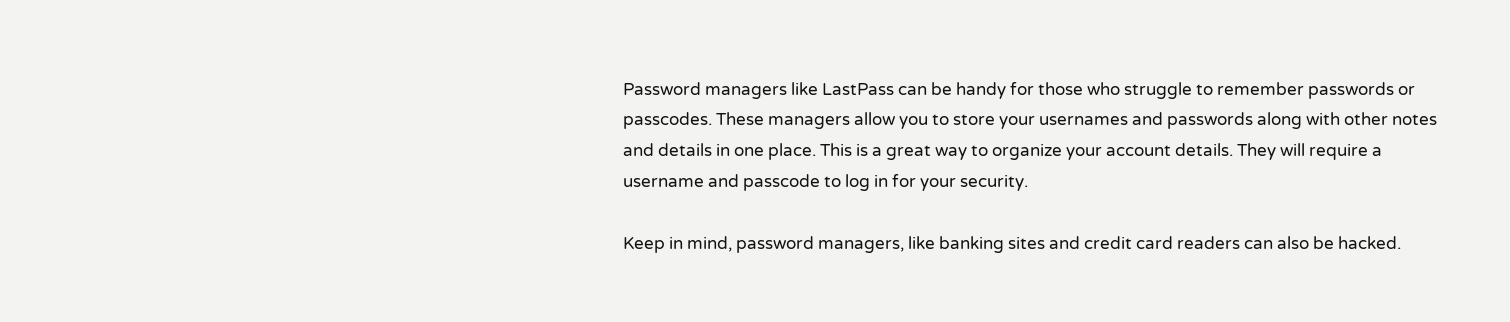Password managers like LastPass can be handy for those who struggle to remember passwords or passcodes. These managers allow you to store your usernames and passwords along with other notes and details in one place. This is a great way to organize your account details. They will require a username and passcode to log in for your security.

Keep in mind, password managers, like banking sites and credit card readers can also be hacked.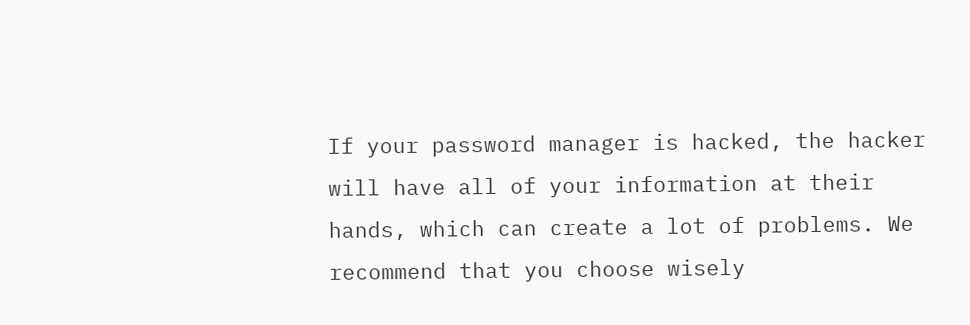If your password manager is hacked, the hacker will have all of your information at their hands, which can create a lot of problems. We recommend that you choose wisely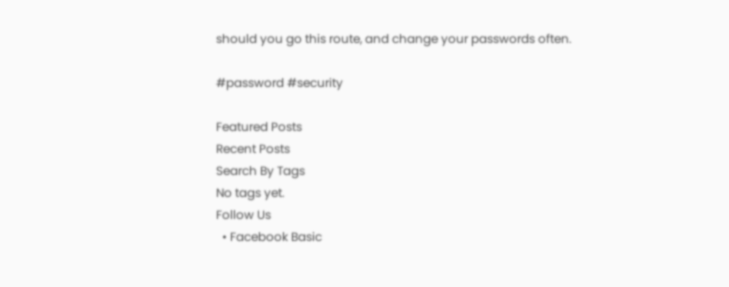should you go this route, and change your passwords often.

#password #security

Featured Posts
Recent Posts
Search By Tags
No tags yet.
Follow Us
  • Facebook Basic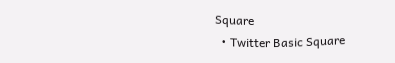Square
  • Twitter Basic Square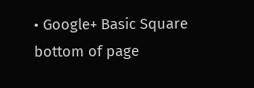• Google+ Basic Square
bottom of page